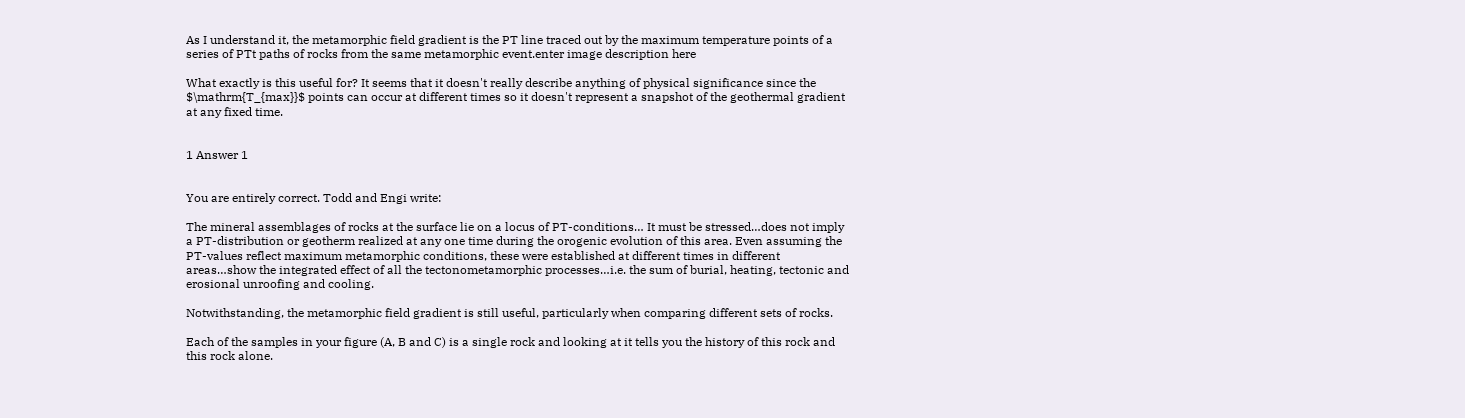As I understand it, the metamorphic field gradient is the PT line traced out by the maximum temperature points of a series of PTt paths of rocks from the same metamorphic event.enter image description here

What exactly is this useful for? It seems that it doesn't really describe anything of physical significance since the $\mathrm{T_{max}}$ points can occur at different times so it doesn't represent a snapshot of the geothermal gradient at any fixed time.


1 Answer 1


You are entirely correct. Todd and Engi write:

The mineral assemblages of rocks at the surface lie on a locus of PT-conditions… It must be stressed…does not imply a PT-distribution or geotherm realized at any one time during the orogenic evolution of this area. Even assuming the PT-values reflect maximum metamorphic conditions, these were established at different times in different areas…show the integrated effect of all the tectonometamorphic processes…i.e. the sum of burial, heating, tectonic and erosional unroofing and cooling.

Notwithstanding, the metamorphic field gradient is still useful, particularly when comparing different sets of rocks.

Each of the samples in your figure (A, B and C) is a single rock and looking at it tells you the history of this rock and this rock alone.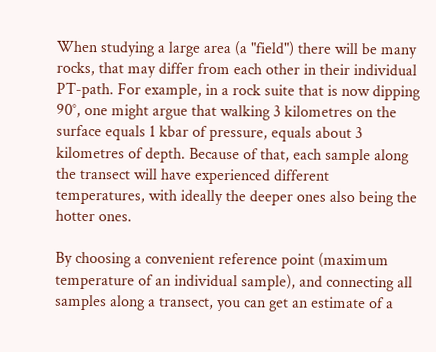When studying a large area (a "field") there will be many rocks, that may differ from each other in their individual PT-path. For example, in a rock suite that is now dipping 90°, one might argue that walking 3 kilometres on the surface equals 1 kbar of pressure, equals about 3 kilometres of depth. Because of that, each sample along the transect will have experienced different temperatures, with ideally the deeper ones also being the hotter ones.

By choosing a convenient reference point (maximum temperature of an individual sample), and connecting all samples along a transect, you can get an estimate of a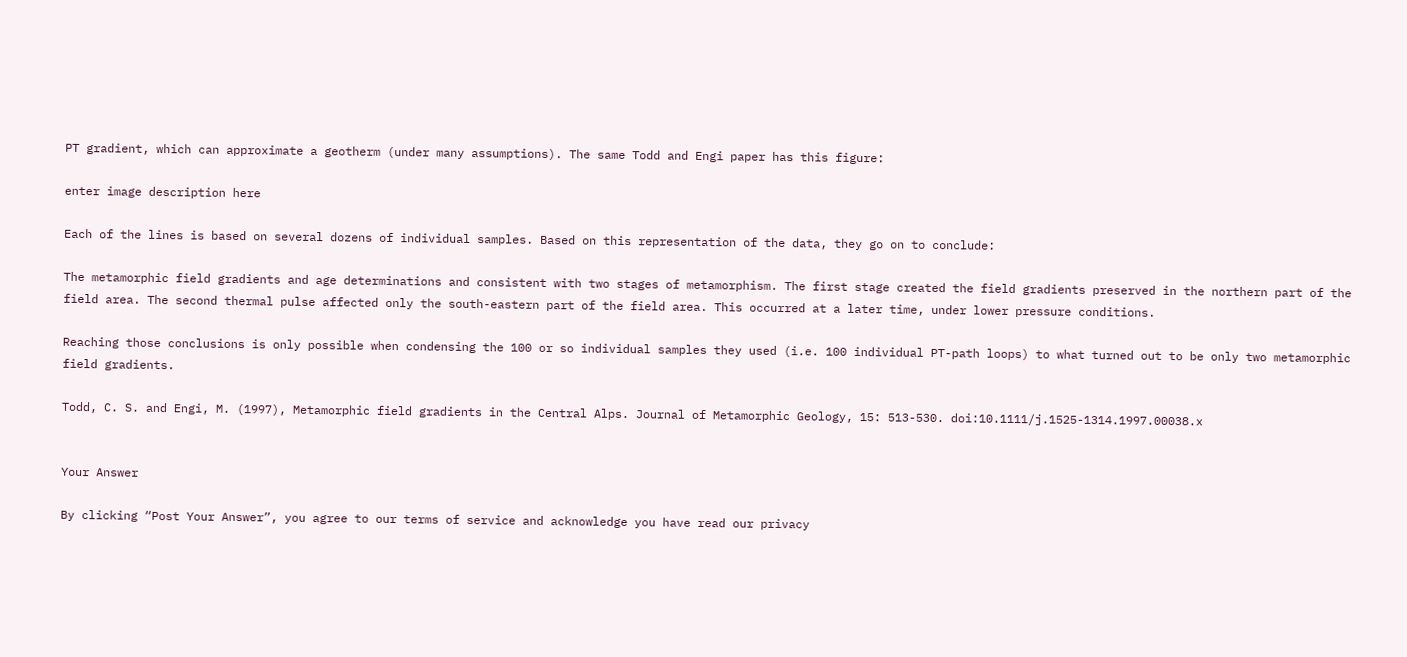PT gradient, which can approximate a geotherm (under many assumptions). The same Todd and Engi paper has this figure:

enter image description here

Each of the lines is based on several dozens of individual samples. Based on this representation of the data, they go on to conclude:

The metamorphic field gradients and age determinations and consistent with two stages of metamorphism. The first stage created the field gradients preserved in the northern part of the field area. The second thermal pulse affected only the south-eastern part of the field area. This occurred at a later time, under lower pressure conditions.

Reaching those conclusions is only possible when condensing the 100 or so individual samples they used (i.e. 100 individual PT-path loops) to what turned out to be only two metamorphic field gradients.

Todd, C. S. and Engi, M. (1997), Metamorphic field gradients in the Central Alps. Journal of Metamorphic Geology, 15: 513-530. doi:10.1111/j.1525-1314.1997.00038.x


Your Answer

By clicking “Post Your Answer”, you agree to our terms of service and acknowledge you have read our privacy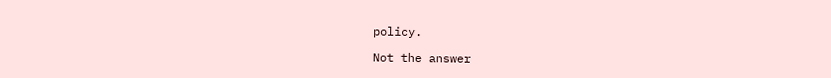policy.

Not the answer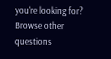you're looking for? Browse other questions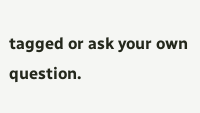tagged or ask your own question.